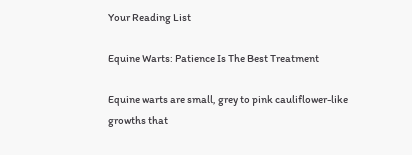Your Reading List

Equine Warts: Patience Is The Best Treatment

Equine warts are small, grey to pink cauliflower-like growths that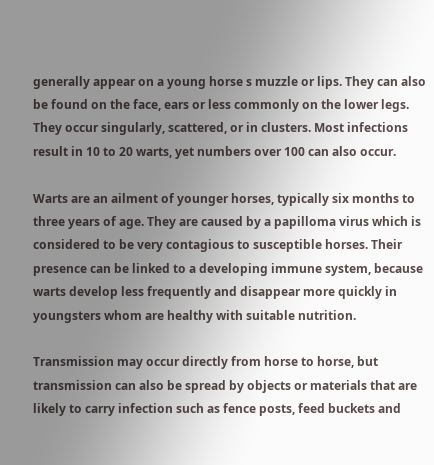generally appear on a young horse s muzzle or lips. They can also be found on the face, ears or less commonly on the lower legs. They occur singularly, scattered, or in clusters. Most infections result in 10 to 20 warts, yet numbers over 100 can also occur.

Warts are an ailment of younger horses, typically six months to three years of age. They are caused by a papilloma virus which is considered to be very contagious to susceptible horses. Their presence can be linked to a developing immune system, because warts develop less frequently and disappear more quickly in youngsters whom are healthy with suitable nutrition.

Transmission may occur directly from horse to horse, but transmission can also be spread by objects or materials that are likely to carry infection such as fence posts, feed buckets and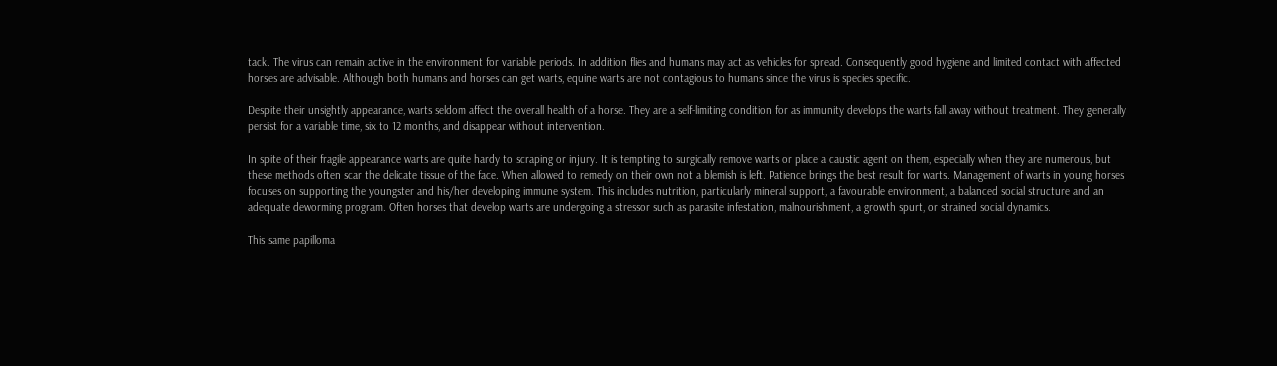tack. The virus can remain active in the environment for variable periods. In addition flies and humans may act as vehicles for spread. Consequently good hygiene and limited contact with affected horses are advisable. Although both humans and horses can get warts, equine warts are not contagious to humans since the virus is species specific.

Despite their unsightly appearance, warts seldom affect the overall health of a horse. They are a self-limiting condition for as immunity develops the warts fall away without treatment. They generally persist for a variable time, six to 12 months, and disappear without intervention.

In spite of their fragile appearance warts are quite hardy to scraping or injury. It is tempting to surgically remove warts or place a caustic agent on them, especially when they are numerous, but these methods often scar the delicate tissue of the face. When allowed to remedy on their own not a blemish is left. Patience brings the best result for warts. Management of warts in young horses focuses on supporting the youngster and his/her developing immune system. This includes nutrition, particularly mineral support, a favourable environment, a balanced social structure and an adequate deworming program. Often horses that develop warts are undergoing a stressor such as parasite infestation, malnourishment, a growth spurt, or strained social dynamics.

This same papilloma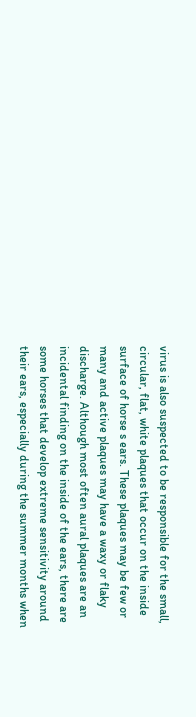virus is also suspected to be responsible for the small, circular, flat, white plaques that occur on the inside surface of horse s ears. These plaques may be few or many and active plaques may have a waxy or flaky discharge. Although most often aural plaques are an incidental finding on the inside of the ears, there are some horses that develop extreme sensitivity around their ears, especially during the summer months when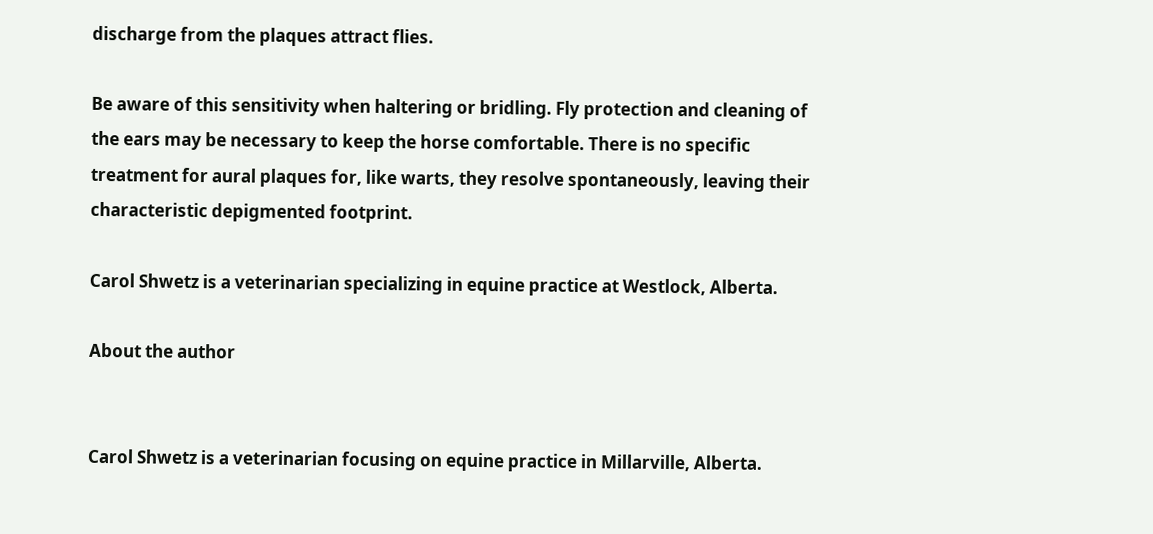discharge from the plaques attract flies.

Be aware of this sensitivity when haltering or bridling. Fly protection and cleaning of the ears may be necessary to keep the horse comfortable. There is no specific treatment for aural plaques for, like warts, they resolve spontaneously, leaving their characteristic depigmented footprint.

Carol Shwetz is a veterinarian specializing in equine practice at Westlock, Alberta.

About the author


Carol Shwetz is a veterinarian focusing on equine practice in Millarville, Alberta.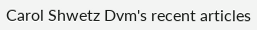Carol Shwetz Dvm's recent articles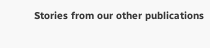Stories from our other publications